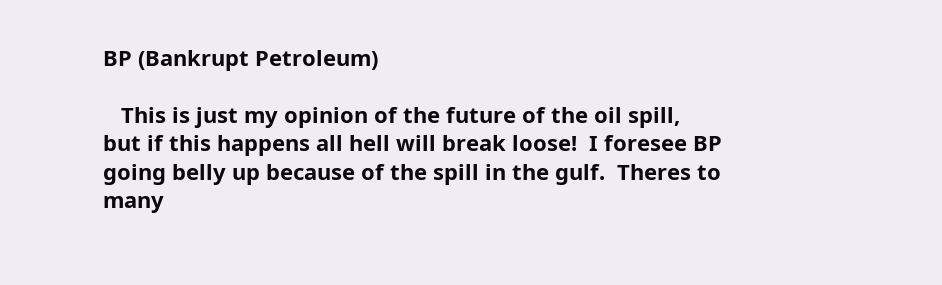BP (Bankrupt Petroleum)

   This is just my opinion of the future of the oil spill, but if this happens all hell will break loose!  I foresee BP going belly up because of the spill in the gulf.  Theres to many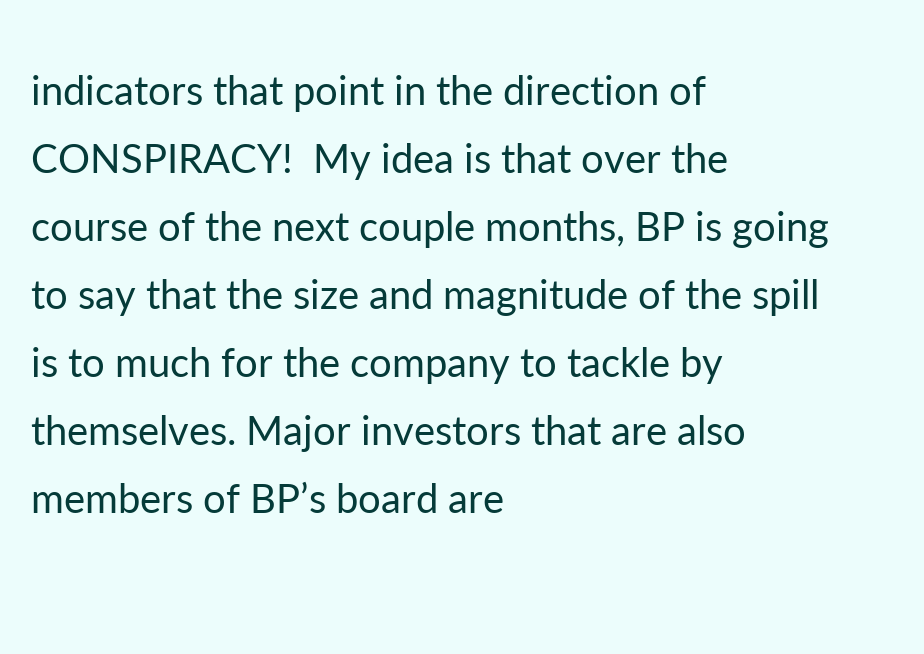indicators that point in the direction of CONSPIRACY!  My idea is that over the course of the next couple months, BP is going to say that the size and magnitude of the spill is to much for the company to tackle by themselves. Major investors that are also members of BP’s board are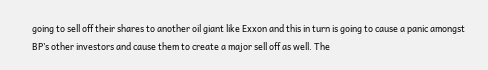going to sell off their shares to another oil giant like Exxon and this in turn is going to cause a panic amongst BP’s other investors and cause them to create a major sell off as well. The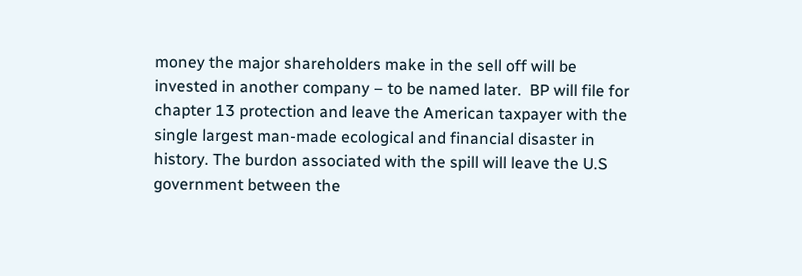money the major shareholders make in the sell off will be invested in another company – to be named later.  BP will file for chapter 13 protection and leave the American taxpayer with the single largest man-made ecological and financial disaster in history. The burdon associated with the spill will leave the U.S government between the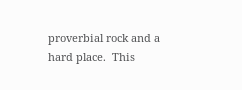proverbial rock and a hard place.  This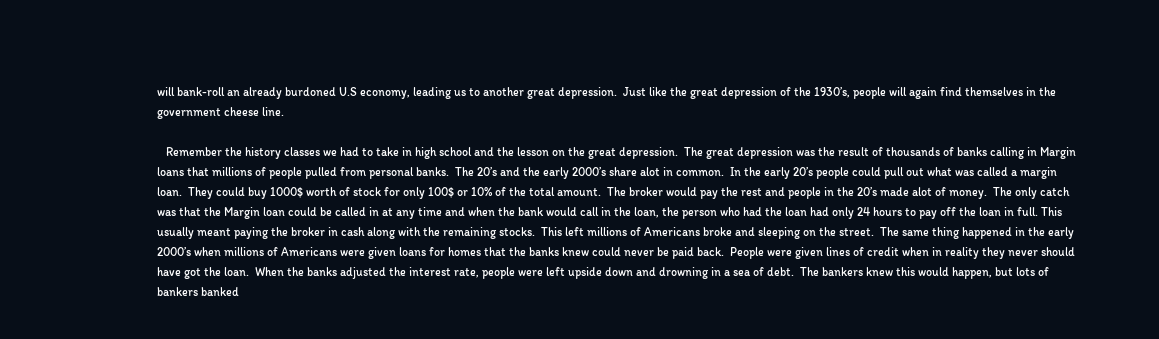will bank-roll an already burdoned U.S economy, leading us to another great depression.  Just like the great depression of the 1930’s, people will again find themselves in the government cheese line.

   Remember the history classes we had to take in high school and the lesson on the great depression.  The great depression was the result of thousands of banks calling in Margin loans that millions of people pulled from personal banks.  The 20’s and the early 2000’s share alot in common.  In the early 20’s people could pull out what was called a margin loan.  They could buy 1000$ worth of stock for only 100$ or 10% of the total amount.  The broker would pay the rest and people in the 20’s made alot of money.  The only catch was that the Margin loan could be called in at any time and when the bank would call in the loan, the person who had the loan had only 24 hours to pay off the loan in full. This usually meant paying the broker in cash along with the remaining stocks.  This left millions of Americans broke and sleeping on the street.  The same thing happened in the early 2000’s when millions of Americans were given loans for homes that the banks knew could never be paid back.  People were given lines of credit when in reality they never should have got the loan.  When the banks adjusted the interest rate, people were left upside down and drowning in a sea of debt.  The bankers knew this would happen, but lots of bankers banked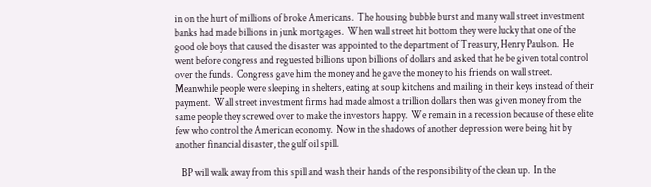in on the hurt of millions of broke Americans.  The housing bubble burst and many wall street investment banks had made billions in junk mortgages.  When wall street hit bottom they were lucky that one of the good ole boys that caused the disaster was appointed to the department of Treasury, Henry Paulson.  He went before congress and reguested billions upon billions of dollars and asked that he be given total control over the funds.  Congress gave him the money and he gave the money to his friends on wall street.  Meanwhile people were sleeping in shelters, eating at soup kitchens and mailing in their keys instead of their payment.  Wall street investment firms had made almost a trillion dollars then was given money from the same people they screwed over to make the investors happy.  We remain in a recession because of these elite few who control the American economy.  Now in the shadows of another depression were being hit by another financial disaster, the gulf oil spill.

   BP will walk away from this spill and wash their hands of the responsibility of the clean up.  In the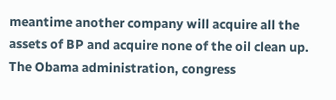meantime another company will acquire all the assets of BP and acquire none of the oil clean up.  The Obama administration, congress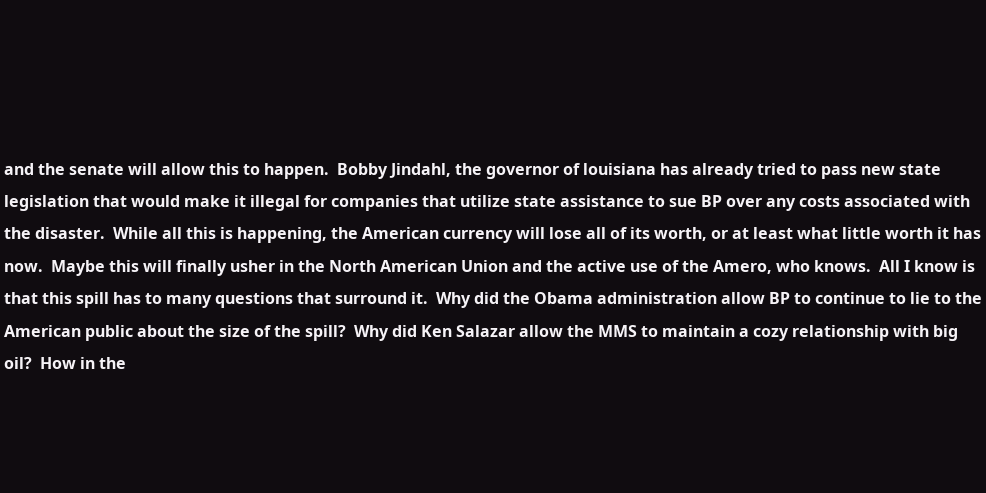and the senate will allow this to happen.  Bobby Jindahl, the governor of louisiana has already tried to pass new state legislation that would make it illegal for companies that utilize state assistance to sue BP over any costs associated with the disaster.  While all this is happening, the American currency will lose all of its worth, or at least what little worth it has now.  Maybe this will finally usher in the North American Union and the active use of the Amero, who knows.  All I know is that this spill has to many questions that surround it.  Why did the Obama administration allow BP to continue to lie to the American public about the size of the spill?  Why did Ken Salazar allow the MMS to maintain a cozy relationship with big oil?  How in the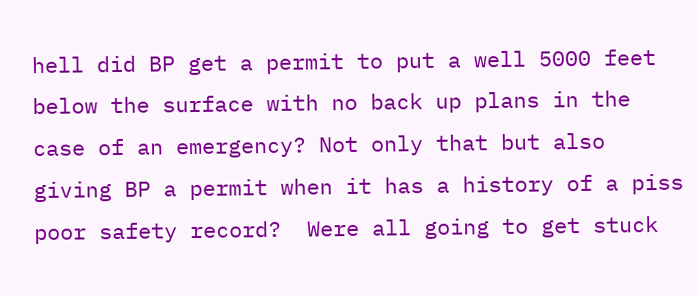hell did BP get a permit to put a well 5000 feet below the surface with no back up plans in the case of an emergency? Not only that but also giving BP a permit when it has a history of a piss poor safety record?  Were all going to get stuck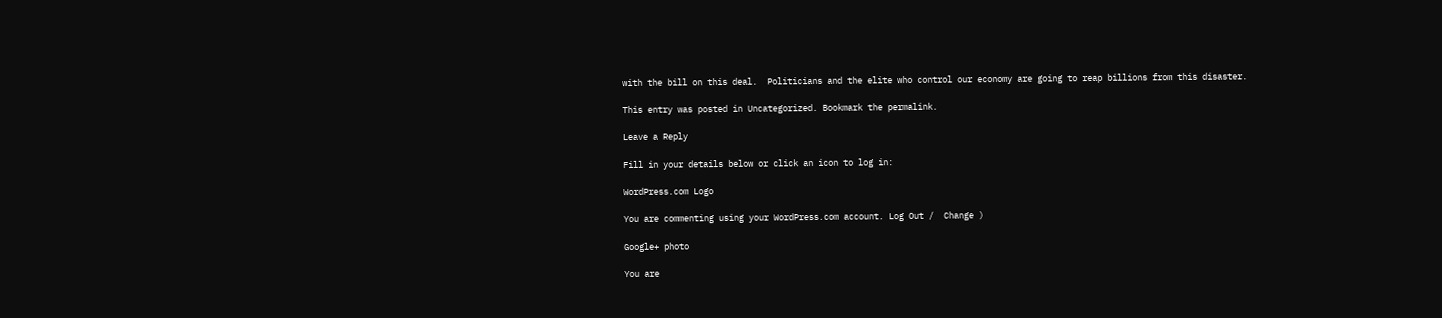with the bill on this deal.  Politicians and the elite who control our economy are going to reap billions from this disaster.

This entry was posted in Uncategorized. Bookmark the permalink.

Leave a Reply

Fill in your details below or click an icon to log in:

WordPress.com Logo

You are commenting using your WordPress.com account. Log Out /  Change )

Google+ photo

You are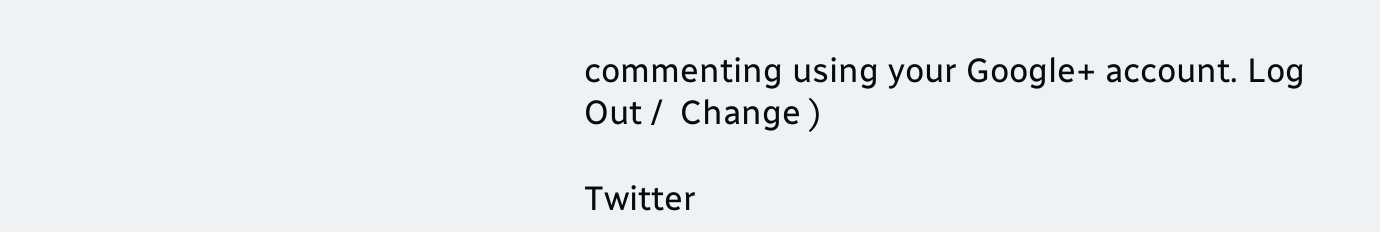commenting using your Google+ account. Log Out /  Change )

Twitter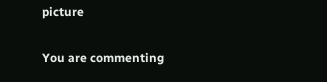picture

You are commenting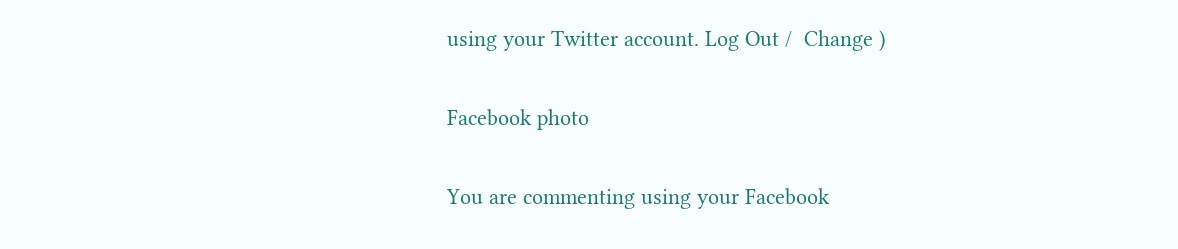using your Twitter account. Log Out /  Change )

Facebook photo

You are commenting using your Facebook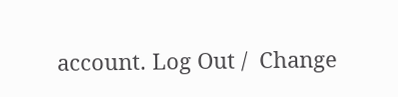account. Log Out /  Change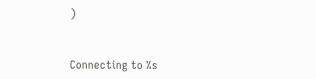)


Connecting to %s